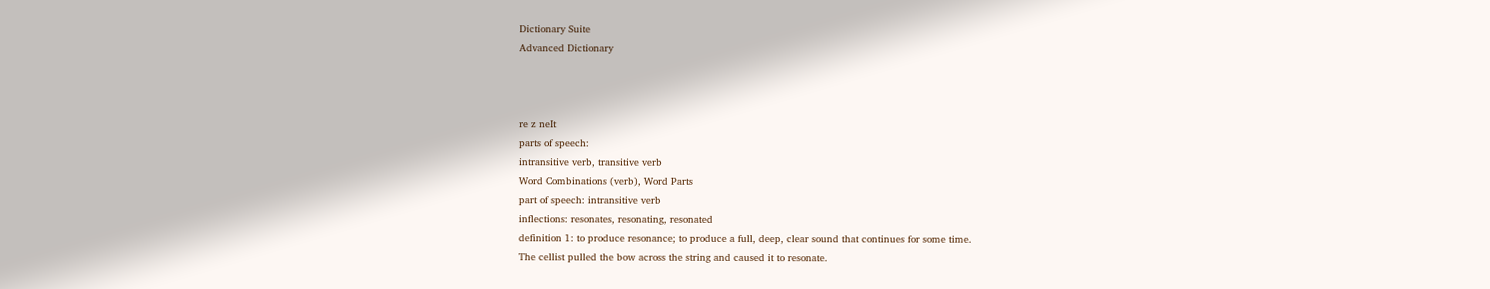Dictionary Suite
Advanced Dictionary



re z neIt
parts of speech:
intransitive verb, transitive verb
Word Combinations (verb), Word Parts
part of speech: intransitive verb
inflections: resonates, resonating, resonated
definition 1: to produce resonance; to produce a full, deep, clear sound that continues for some time.
The cellist pulled the bow across the string and caused it to resonate.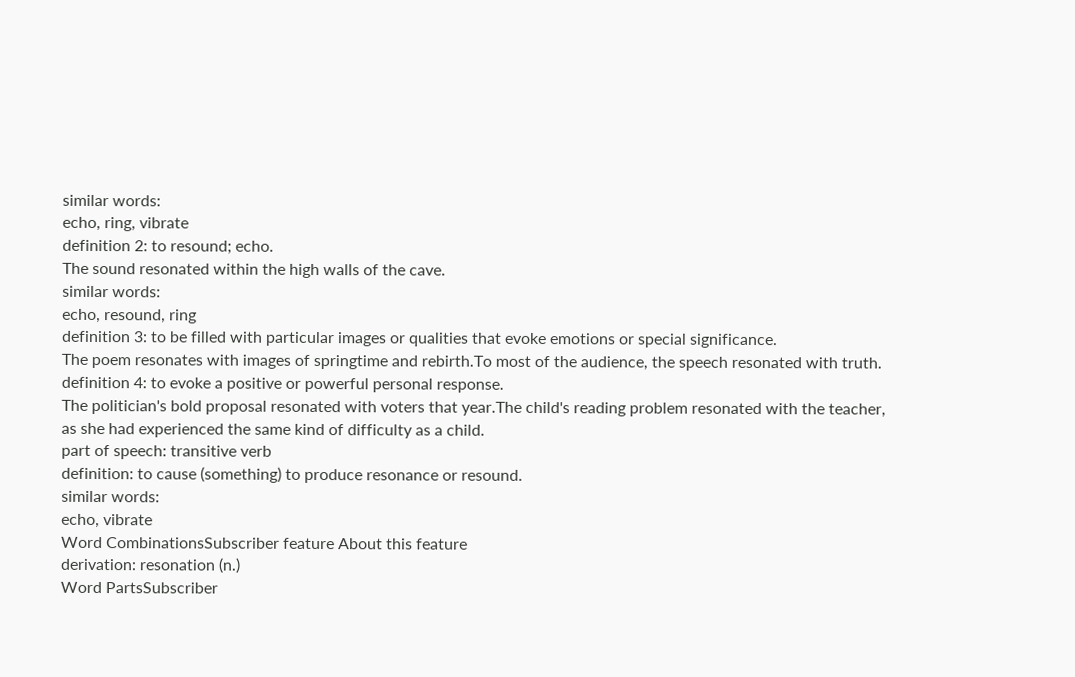similar words:
echo, ring, vibrate
definition 2: to resound; echo.
The sound resonated within the high walls of the cave.
similar words:
echo, resound, ring
definition 3: to be filled with particular images or qualities that evoke emotions or special significance.
The poem resonates with images of springtime and rebirth.To most of the audience, the speech resonated with truth.
definition 4: to evoke a positive or powerful personal response.
The politician's bold proposal resonated with voters that year.The child's reading problem resonated with the teacher, as she had experienced the same kind of difficulty as a child.
part of speech: transitive verb
definition: to cause (something) to produce resonance or resound.
similar words:
echo, vibrate
Word CombinationsSubscriber feature About this feature
derivation: resonation (n.)
Word PartsSubscriber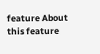feature About this feature